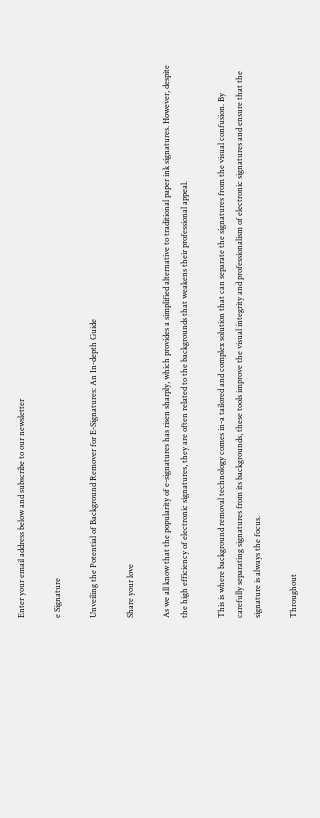Enter your email address below and subscribe to our newsletter

e Signature

Unveiling the Potential of Background Remover for E-Signatures: An In-depth Guide

Share your love

As we all know that the popularity of e-signatures has risen sharply, which provides a simplified alternative to traditional paper ink signatures. However, despite the high efficiency of electronic signatures, they are often related to the backgrounds that weakens their professional appeal.

This is where background removal technology comes in-a tailored and complex solution that can separate the signatures from the visual confusion. By carefully separating signatures from its backgrounds, these tools improve the visual integrity and professionalism of electronic signatures and ensure that the signature is always the focus.

Throughout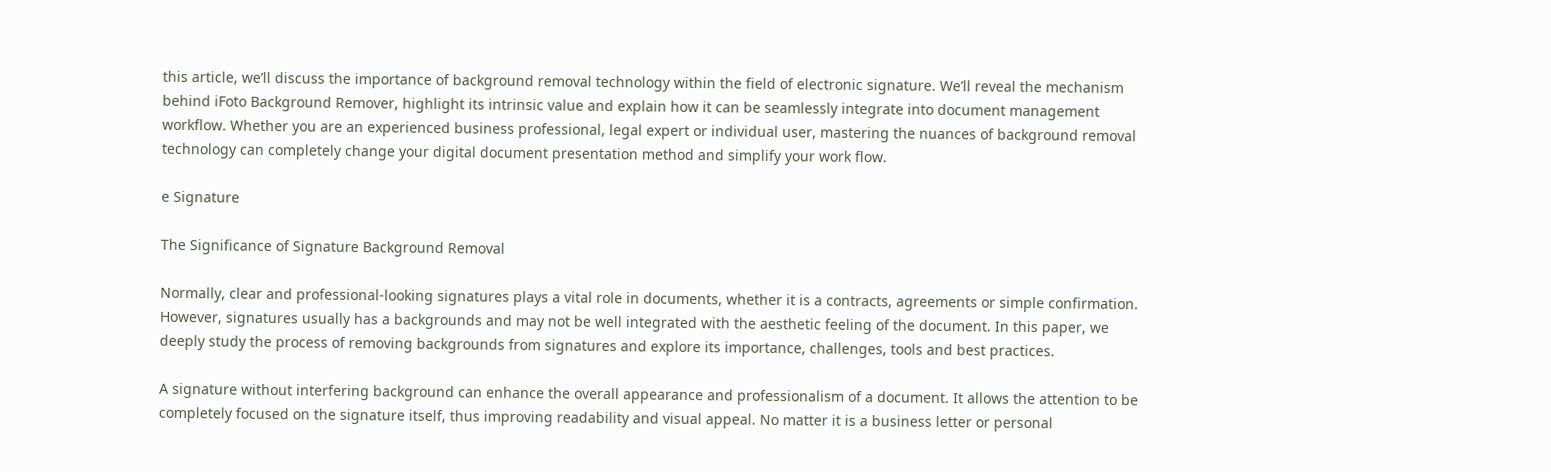this article, we’ll discuss the importance of background removal technology within the field of electronic signature. We’ll reveal the mechanism behind iFoto Background Remover, highlight its intrinsic value and explain how it can be seamlessly integrate into document management workflow. Whether you are an experienced business professional, legal expert or individual user, mastering the nuances of background removal technology can completely change your digital document presentation method and simplify your work flow.

e Signature

The Significance of Signature Background Removal

Normally, clear and professional-looking signatures plays a vital role in documents, whether it is a contracts, agreements or simple confirmation. However, signatures usually has a backgrounds and may not be well integrated with the aesthetic feeling of the document. In this paper, we deeply study the process of removing backgrounds from signatures and explore its importance, challenges, tools and best practices.

A signature without interfering background can enhance the overall appearance and professionalism of a document. It allows the attention to be completely focused on the signature itself, thus improving readability and visual appeal. No matter it is a business letter or personal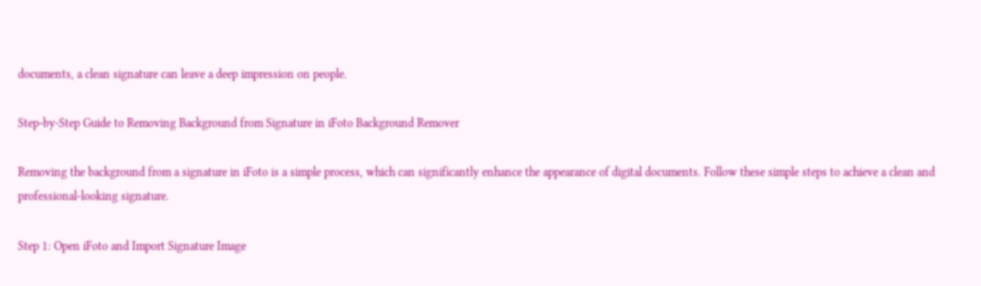documents, a clean signature can leave a deep impression on people.

Step-by-Step Guide to Removing Background from Signature in iFoto Background Remover

Removing the background from a signature in iFoto is a simple process, which can significantly enhance the appearance of digital documents. Follow these simple steps to achieve a clean and professional-looking signature.

Step 1: Open iFoto and Import Signature Image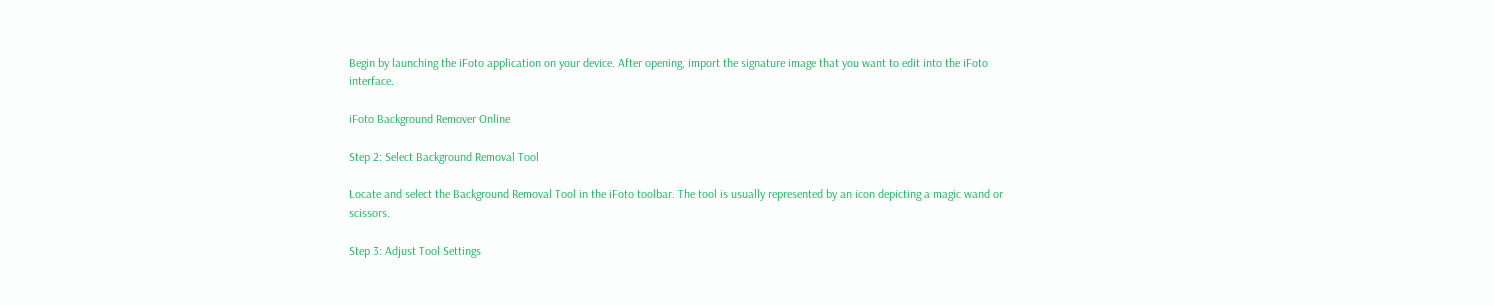Begin by launching the iFoto application on your device. After opening, import the signature image that you want to edit into the iFoto interface.

iFoto Background Remover Online

Step 2: Select Background Removal Tool

Locate and select the Background Removal Tool in the iFoto toolbar. The tool is usually represented by an icon depicting a magic wand or scissors.

Step 3: Adjust Tool Settings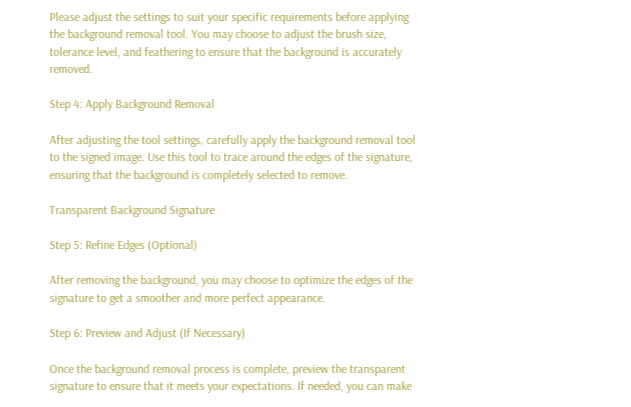Please adjust the settings to suit your specific requirements before applying the background removal tool. You may choose to adjust the brush size, tolerance level, and feathering to ensure that the background is accurately removed.

Step 4: Apply Background Removal

After adjusting the tool settings, carefully apply the background removal tool to the signed image. Use this tool to trace around the edges of the signature, ensuring that the background is completely selected to remove.

Transparent Background Signature

Step 5: Refine Edges (Optional)

After removing the background, you may choose to optimize the edges of the signature to get a smoother and more perfect appearance.

Step 6: Preview and Adjust (If Necessary)

Once the background removal process is complete, preview the transparent signature to ensure that it meets your expectations. If needed, you can make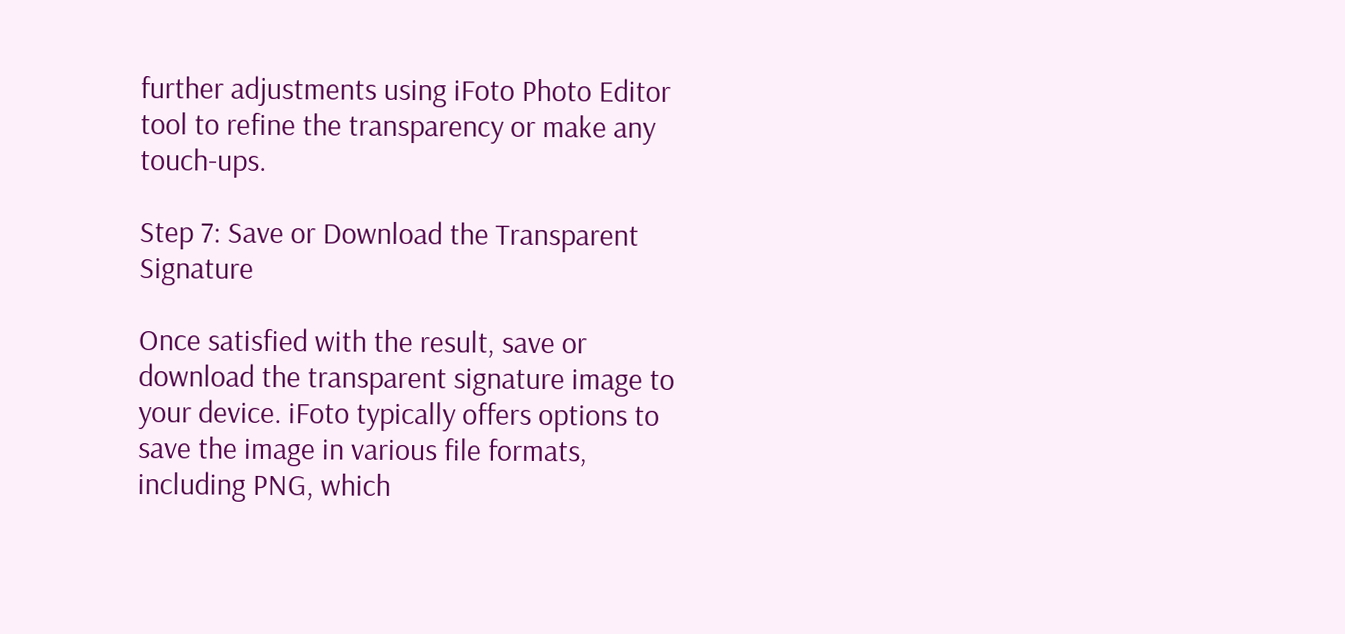further adjustments using iFoto Photo Editor tool to refine the transparency or make any touch-ups.

Step 7: Save or Download the Transparent Signature

Once satisfied with the result, save or download the transparent signature image to your device. iFoto typically offers options to save the image in various file formats, including PNG, which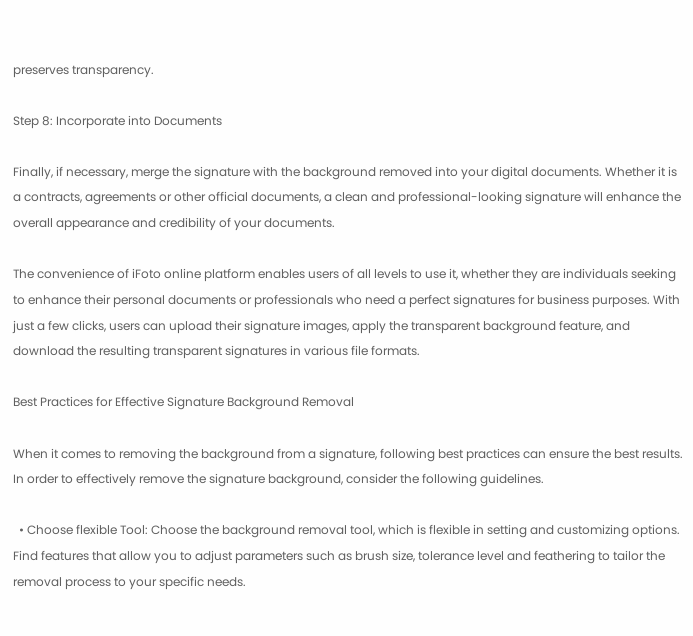preserves transparency.

Step 8: Incorporate into Documents

Finally, if necessary, merge the signature with the background removed into your digital documents. Whether it is a contracts, agreements or other official documents, a clean and professional-looking signature will enhance the overall appearance and credibility of your documents.

The convenience of iFoto online platform enables users of all levels to use it, whether they are individuals seeking to enhance their personal documents or professionals who need a perfect signatures for business purposes. With just a few clicks, users can upload their signature images, apply the transparent background feature, and download the resulting transparent signatures in various file formats.

Best Practices for Effective Signature Background Removal

When it comes to removing the background from a signature, following best practices can ensure the best results. In order to effectively remove the signature background, consider the following guidelines.

  • Choose flexible Tool: Choose the background removal tool, which is flexible in setting and customizing options. Find features that allow you to adjust parameters such as brush size, tolerance level and feathering to tailor the removal process to your specific needs.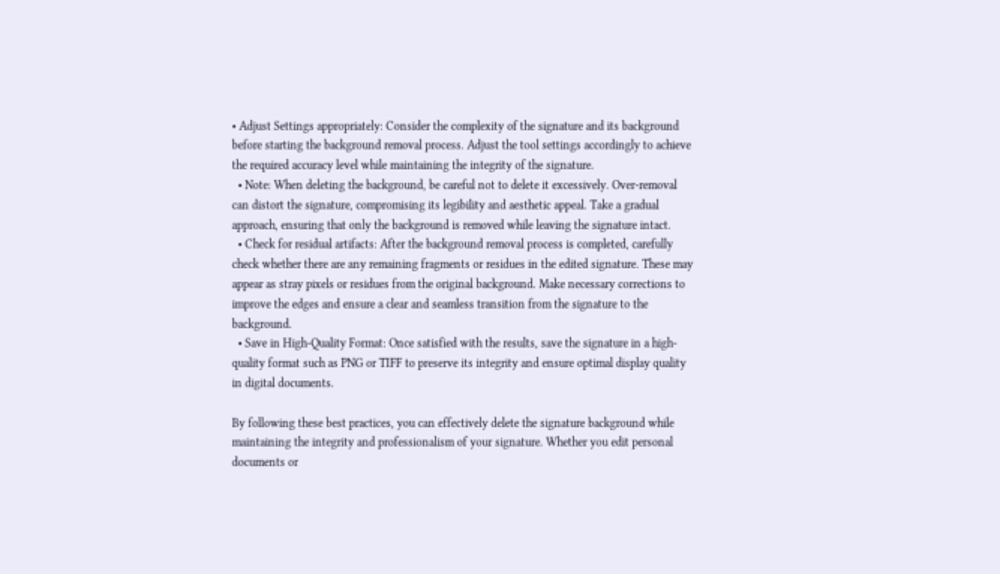• Adjust Settings appropriately: Consider the complexity of the signature and its background before starting the background removal process. Adjust the tool settings accordingly to achieve the required accuracy level while maintaining the integrity of the signature.
  • Note: When deleting the background, be careful not to delete it excessively. Over-removal can distort the signature, compromising its legibility and aesthetic appeal. Take a gradual approach, ensuring that only the background is removed while leaving the signature intact.
  • Check for residual artifacts: After the background removal process is completed, carefully check whether there are any remaining fragments or residues in the edited signature. These may appear as stray pixels or residues from the original background. Make necessary corrections to improve the edges and ensure a clear and seamless transition from the signature to the background.
  • Save in High-Quality Format: Once satisfied with the results, save the signature in a high-quality format such as PNG or TIFF to preserve its integrity and ensure optimal display quality in digital documents.

By following these best practices, you can effectively delete the signature background while maintaining the integrity and professionalism of your signature. Whether you edit personal documents or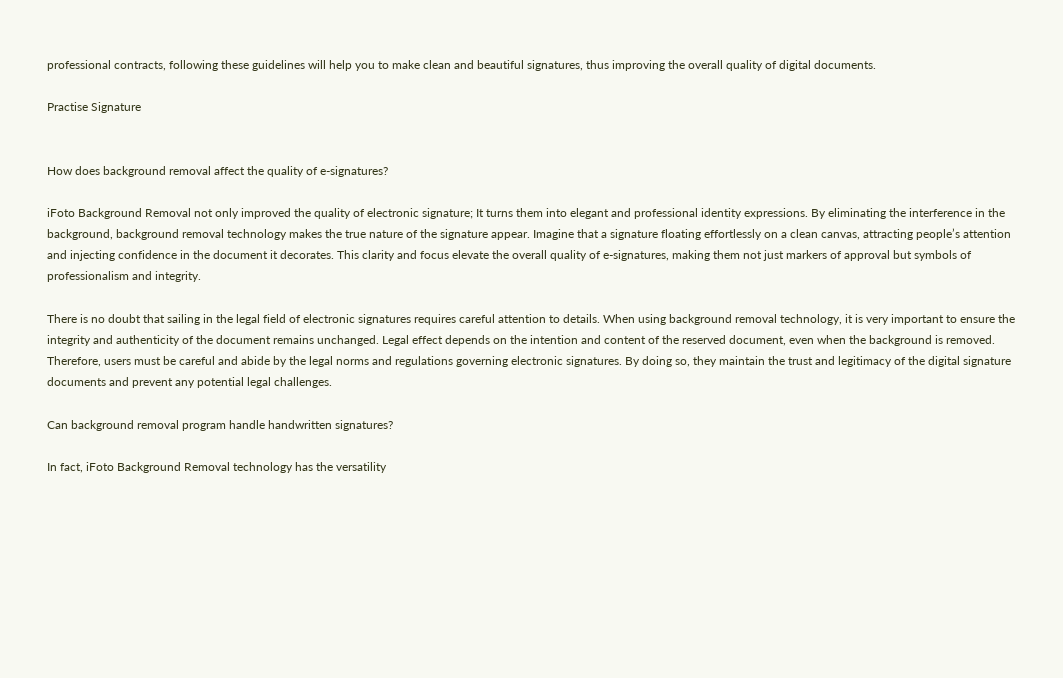professional contracts, following these guidelines will help you to make clean and beautiful signatures, thus improving the overall quality of digital documents.

Practise Signature


How does background removal affect the quality of e-signatures?

iFoto Background Removal not only improved the quality of electronic signature; It turns them into elegant and professional identity expressions. By eliminating the interference in the background, background removal technology makes the true nature of the signature appear. Imagine that a signature floating effortlessly on a clean canvas, attracting people’s attention and injecting confidence in the document it decorates. This clarity and focus elevate the overall quality of e-signatures, making them not just markers of approval but symbols of professionalism and integrity.

There is no doubt that sailing in the legal field of electronic signatures requires careful attention to details. When using background removal technology, it is very important to ensure the integrity and authenticity of the document remains unchanged. Legal effect depends on the intention and content of the reserved document, even when the background is removed. Therefore, users must be careful and abide by the legal norms and regulations governing electronic signatures. By doing so, they maintain the trust and legitimacy of the digital signature documents and prevent any potential legal challenges.

Can background removal program handle handwritten signatures?

In fact, iFoto Background Removal technology has the versatility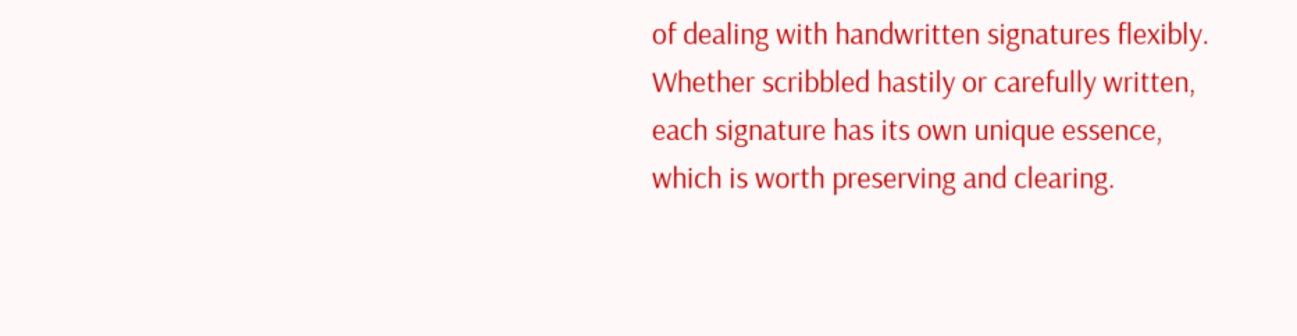of dealing with handwritten signatures flexibly. Whether scribbled hastily or carefully written, each signature has its own unique essence, which is worth preserving and clearing.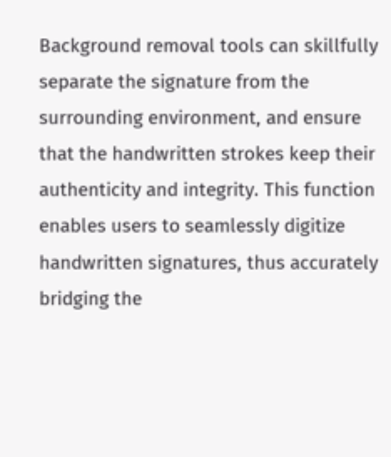Background removal tools can skillfully separate the signature from the surrounding environment, and ensure that the handwritten strokes keep their authenticity and integrity. This function enables users to seamlessly digitize handwritten signatures, thus accurately bridging the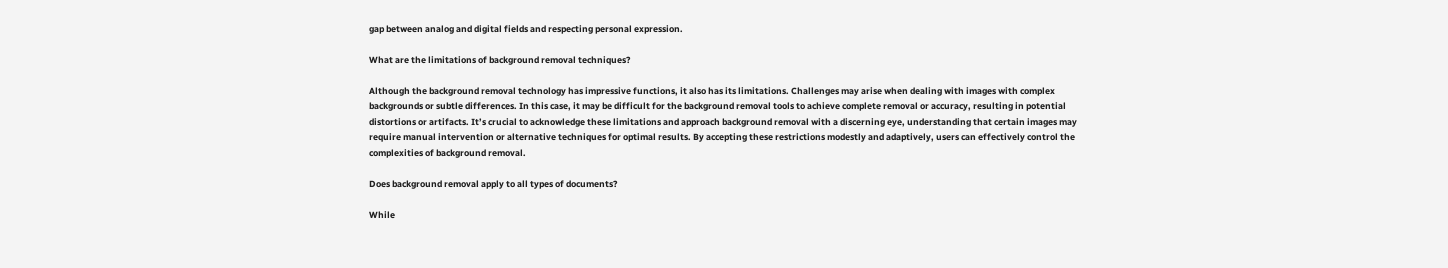gap between analog and digital fields and respecting personal expression.

What are the limitations of background removal techniques?

Although the background removal technology has impressive functions, it also has its limitations. Challenges may arise when dealing with images with complex backgrounds or subtle differences. In this case, it may be difficult for the background removal tools to achieve complete removal or accuracy, resulting in potential distortions or artifacts. It’s crucial to acknowledge these limitations and approach background removal with a discerning eye, understanding that certain images may require manual intervention or alternative techniques for optimal results. By accepting these restrictions modestly and adaptively, users can effectively control the complexities of background removal.

Does background removal apply to all types of documents?

While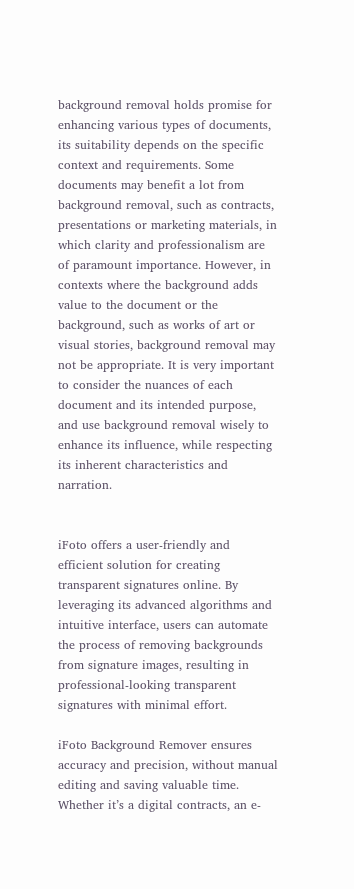background removal holds promise for enhancing various types of documents, its suitability depends on the specific context and requirements. Some documents may benefit a lot from background removal, such as contracts, presentations or marketing materials, in which clarity and professionalism are of paramount importance. However, in contexts where the background adds value to the document or the background, such as works of art or visual stories, background removal may not be appropriate. It is very important to consider the nuances of each document and its intended purpose, and use background removal wisely to enhance its influence, while respecting its inherent characteristics and narration.


iFoto offers a user-friendly and efficient solution for creating transparent signatures online. By leveraging its advanced algorithms and intuitive interface, users can automate the process of removing backgrounds from signature images, resulting in professional-looking transparent signatures with minimal effort.

iFoto Background Remover ensures accuracy and precision, without manual editing and saving valuable time. Whether it’s a digital contracts, an e-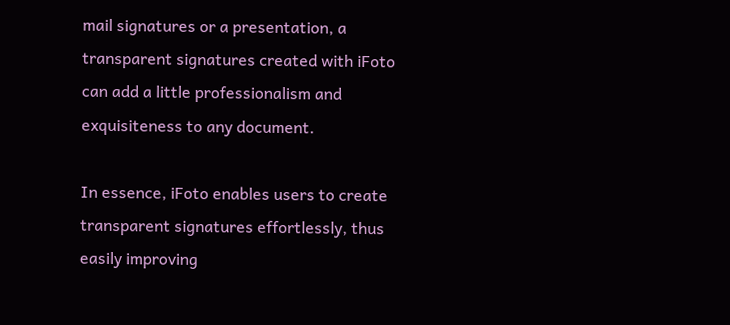mail signatures or a presentation, a transparent signatures created with iFoto can add a little professionalism and exquisiteness to any document.

In essence, iFoto enables users to create transparent signatures effortlessly, thus easily improving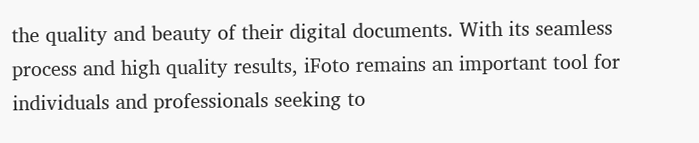the quality and beauty of their digital documents. With its seamless process and high quality results, iFoto remains an important tool for individuals and professionals seeking to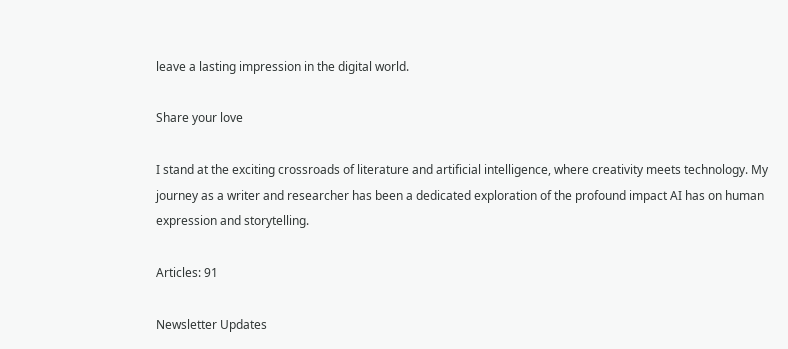leave a lasting impression in the digital world.

Share your love

I stand at the exciting crossroads of literature and artificial intelligence, where creativity meets technology. My journey as a writer and researcher has been a dedicated exploration of the profound impact AI has on human expression and storytelling.

Articles: 91

Newsletter Updates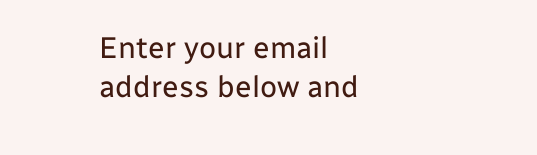Enter your email address below and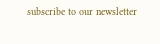subscribe to our newsletter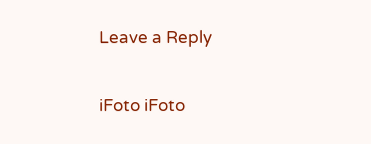Leave a Reply

iFoto iFoto